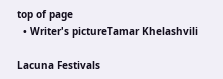top of page
  • Writer's pictureTamar Khelashvili

Lacuna Festivals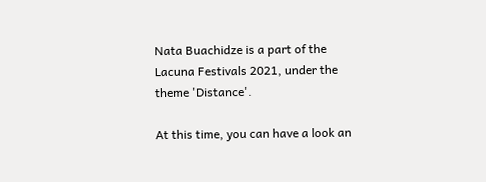Nata Buachidze is a part of the Lacuna Festivals 2021, under the theme 'Distance'.

At this time, you can have a look an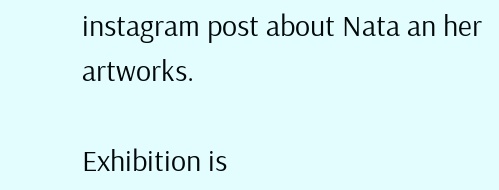instagram post about Nata an her artworks.

Exhibition is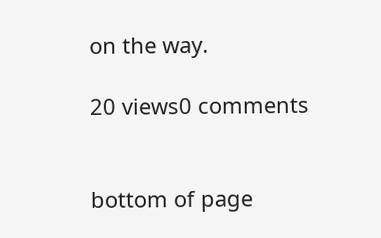on the way.

20 views0 comments


bottom of page